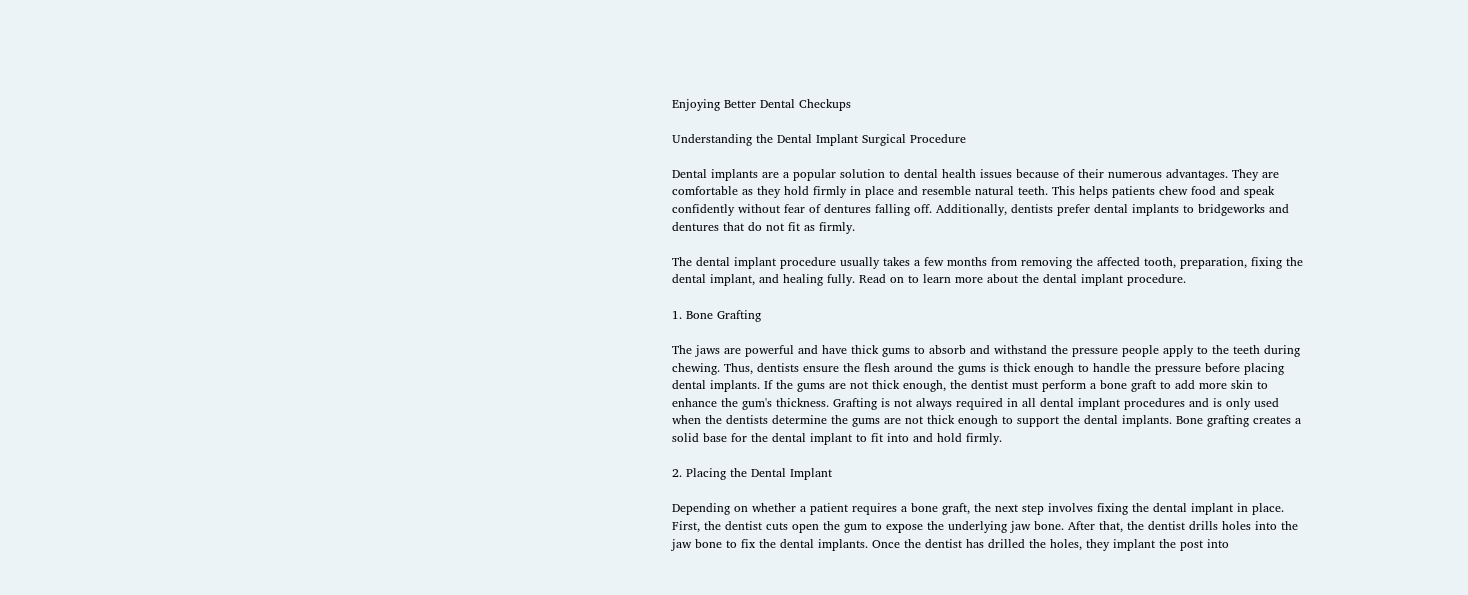Enjoying Better Dental Checkups

Understanding the Dental Implant Surgical Procedure

Dental implants are a popular solution to dental health issues because of their numerous advantages. They are comfortable as they hold firmly in place and resemble natural teeth. This helps patients chew food and speak confidently without fear of dentures falling off. Additionally, dentists prefer dental implants to bridgeworks and dentures that do not fit as firmly.

The dental implant procedure usually takes a few months from removing the affected tooth, preparation, fixing the dental implant, and healing fully. Read on to learn more about the dental implant procedure.

1. Bone Grafting

The jaws are powerful and have thick gums to absorb and withstand the pressure people apply to the teeth during chewing. Thus, dentists ensure the flesh around the gums is thick enough to handle the pressure before placing dental implants. If the gums are not thick enough, the dentist must perform a bone graft to add more skin to enhance the gum's thickness. Grafting is not always required in all dental implant procedures and is only used when the dentists determine the gums are not thick enough to support the dental implants. Bone grafting creates a solid base for the dental implant to fit into and hold firmly.

2. Placing the Dental Implant

Depending on whether a patient requires a bone graft, the next step involves fixing the dental implant in place. First, the dentist cuts open the gum to expose the underlying jaw bone. After that, the dentist drills holes into the jaw bone to fix the dental implants. Once the dentist has drilled the holes, they implant the post into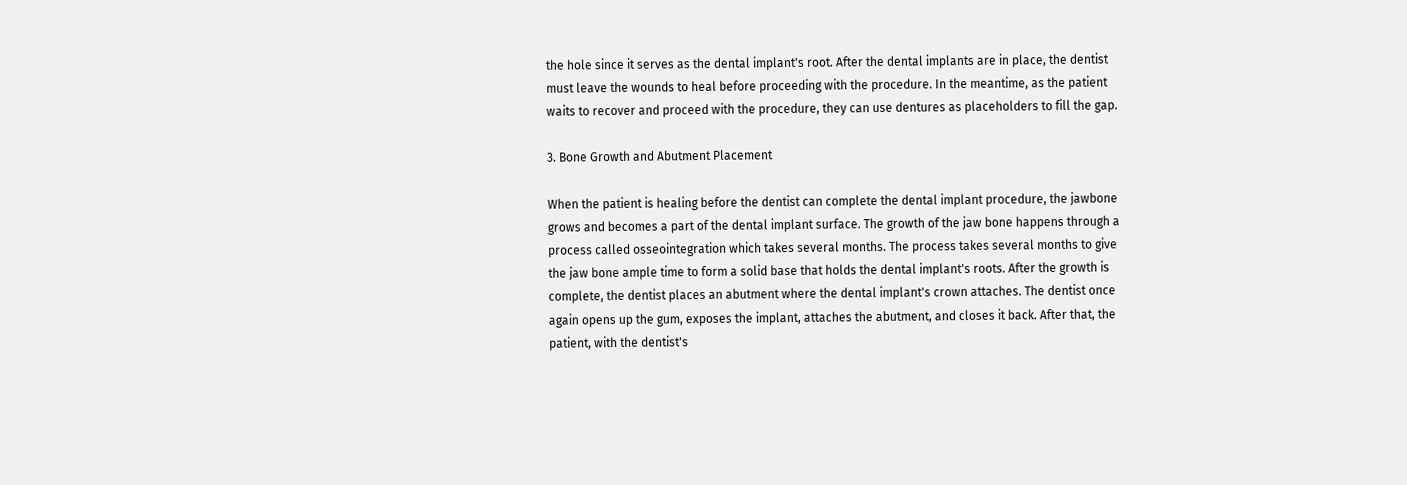the hole since it serves as the dental implant's root. After the dental implants are in place, the dentist must leave the wounds to heal before proceeding with the procedure. In the meantime, as the patient waits to recover and proceed with the procedure, they can use dentures as placeholders to fill the gap.

3. Bone Growth and Abutment Placement

When the patient is healing before the dentist can complete the dental implant procedure, the jawbone grows and becomes a part of the dental implant surface. The growth of the jaw bone happens through a process called osseointegration which takes several months. The process takes several months to give the jaw bone ample time to form a solid base that holds the dental implant's roots. After the growth is complete, the dentist places an abutment where the dental implant's crown attaches. The dentist once again opens up the gum, exposes the implant, attaches the abutment, and closes it back. After that, the patient, with the dentist's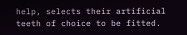help, selects their artificial teeth of choice to be fitted.